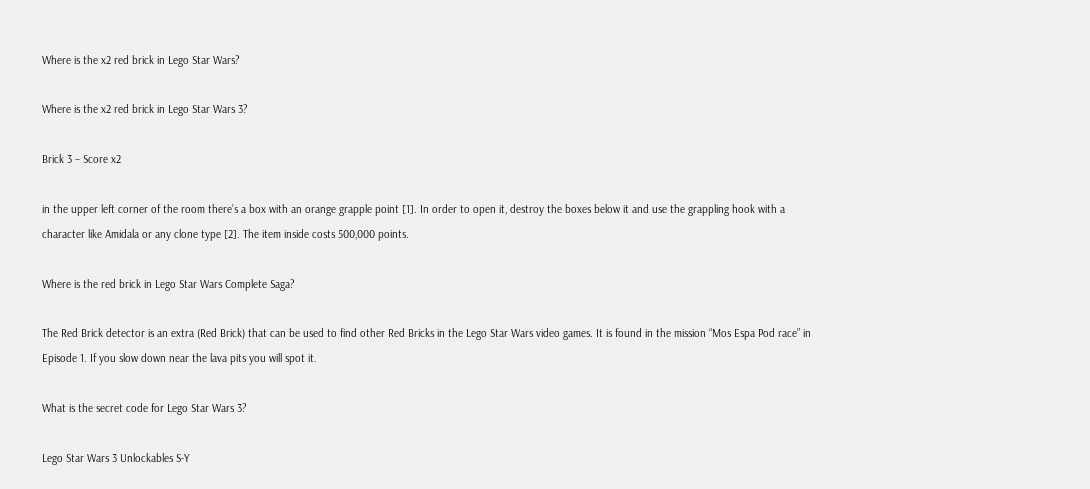Where is the x2 red brick in Lego Star Wars?

Where is the x2 red brick in Lego Star Wars 3?

Brick 3 – Score x2

in the upper left corner of the room there’s a box with an orange grapple point [1]. In order to open it, destroy the boxes below it and use the grappling hook with a character like Amidala or any clone type [2]. The item inside costs 500,000 points.

Where is the red brick in Lego Star Wars Complete Saga?

The Red Brick detector is an extra (Red Brick) that can be used to find other Red Bricks in the Lego Star Wars video games. It is found in the mission “Mos Espa Pod race” in Episode 1. If you slow down near the lava pits you will spot it.

What is the secret code for Lego Star Wars 3?

Lego Star Wars 3 Unlockables S-Y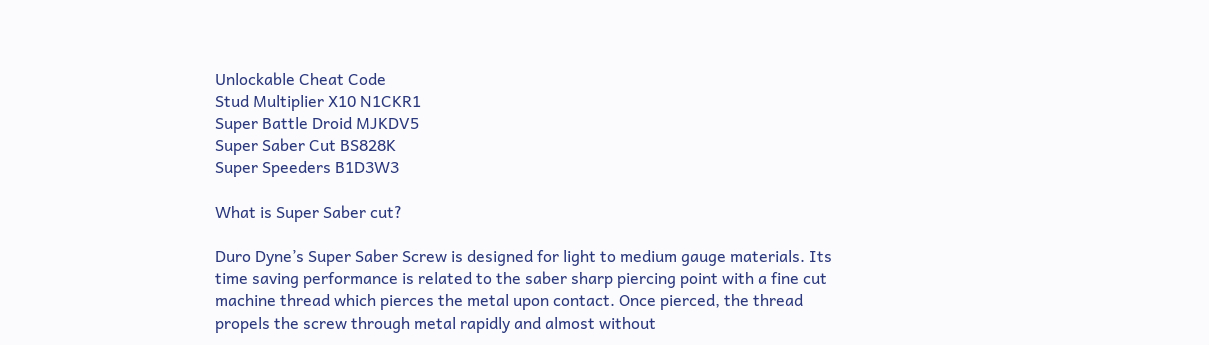Unlockable Cheat Code
Stud Multiplier X10 N1CKR1
Super Battle Droid MJKDV5
Super Saber Cut BS828K
Super Speeders B1D3W3

What is Super Saber cut?

Duro Dyne’s Super Saber Screw is designed for light to medium gauge materials. Its time saving performance is related to the saber sharp piercing point with a fine cut machine thread which pierces the metal upon contact. Once pierced, the thread propels the screw through metal rapidly and almost without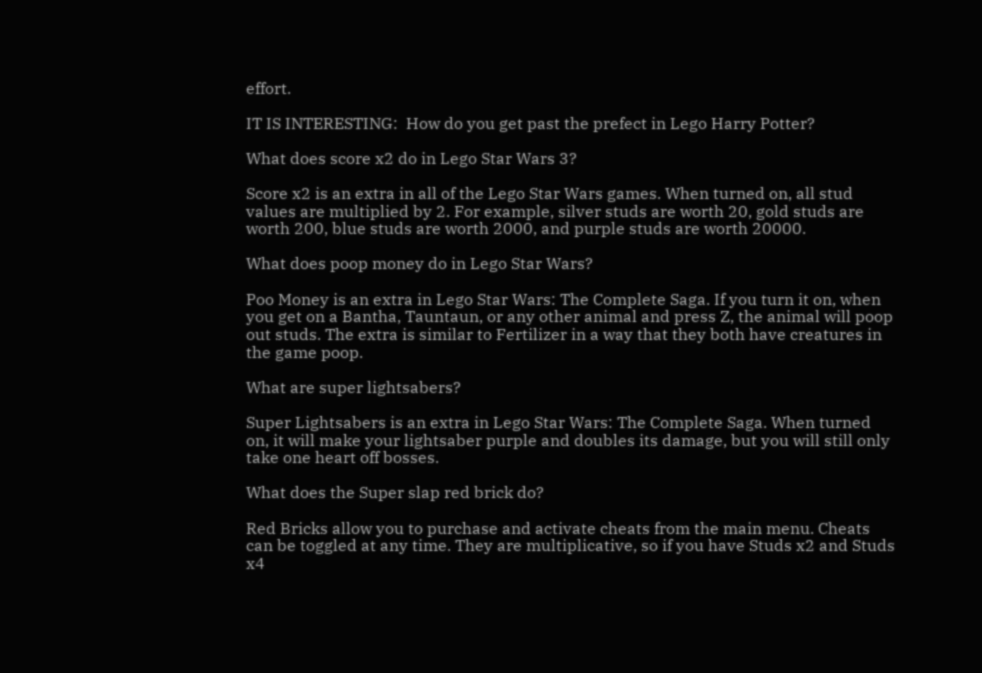effort.

IT IS INTERESTING:  How do you get past the prefect in Lego Harry Potter?

What does score x2 do in Lego Star Wars 3?

Score x2 is an extra in all of the Lego Star Wars games. When turned on, all stud values are multiplied by 2. For example, silver studs are worth 20, gold studs are worth 200, blue studs are worth 2000, and purple studs are worth 20000.

What does poop money do in Lego Star Wars?

Poo Money is an extra in Lego Star Wars: The Complete Saga. If you turn it on, when you get on a Bantha, Tauntaun, or any other animal and press Z, the animal will poop out studs. The extra is similar to Fertilizer in a way that they both have creatures in the game poop.

What are super lightsabers?

Super Lightsabers is an extra in Lego Star Wars: The Complete Saga. When turned on, it will make your lightsaber purple and doubles its damage, but you will still only take one heart off bosses.

What does the Super slap red brick do?

Red Bricks allow you to purchase and activate cheats from the main menu. Cheats can be toggled at any time. They are multiplicative, so if you have Studs x2 and Studs x4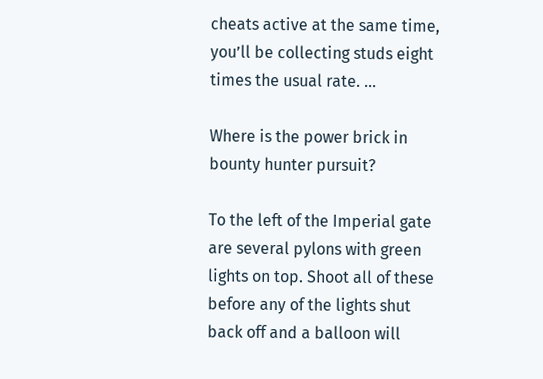cheats active at the same time, you’ll be collecting studs eight times the usual rate. …

Where is the power brick in bounty hunter pursuit?

To the left of the Imperial gate are several pylons with green lights on top. Shoot all of these before any of the lights shut back off and a balloon will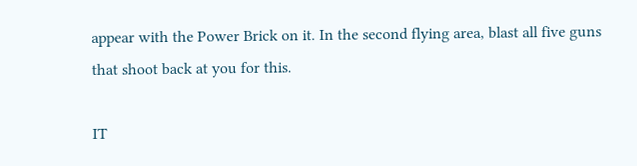appear with the Power Brick on it. In the second flying area, blast all five guns that shoot back at you for this.

IT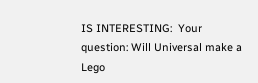IS INTERESTING:  Your question: Will Universal make a Lego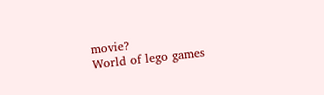movie?
World of lego games